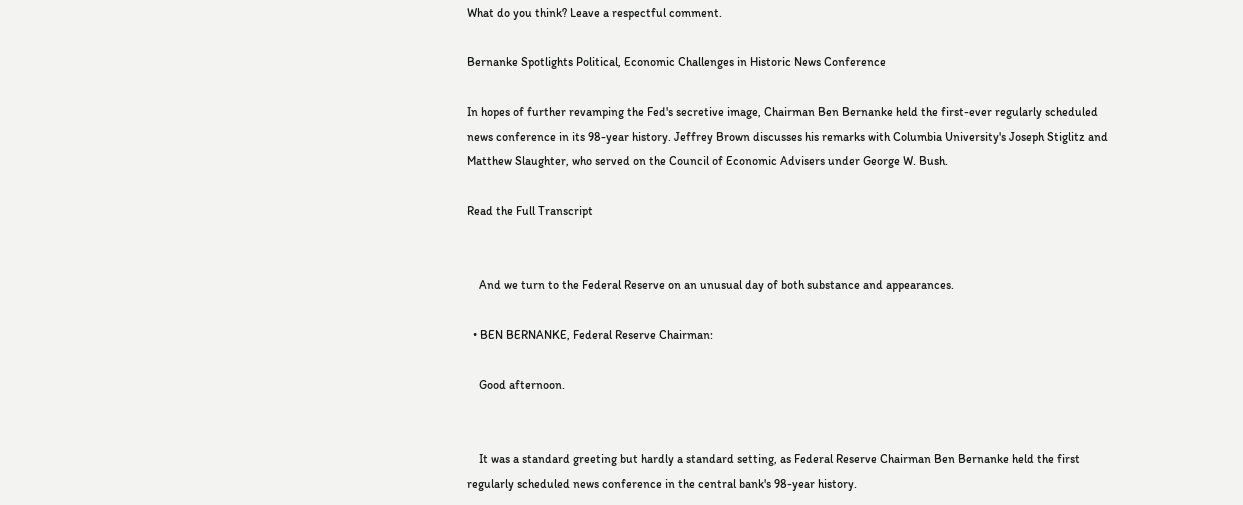What do you think? Leave a respectful comment.

Bernanke Spotlights Political, Economic Challenges in Historic News Conference

In hopes of further revamping the Fed's secretive image, Chairman Ben Bernanke held the first-ever regularly scheduled news conference in its 98-year history. Jeffrey Brown discusses his remarks with Columbia University's Joseph Stiglitz and Matthew Slaughter, who served on the Council of Economic Advisers under George W. Bush.

Read the Full Transcript


    And we turn to the Federal Reserve on an unusual day of both substance and appearances.

  • BEN BERNANKE, Federal Reserve Chairman:

    Good afternoon.


    It was a standard greeting but hardly a standard setting, as Federal Reserve Chairman Ben Bernanke held the first regularly scheduled news conference in the central bank's 98-year history.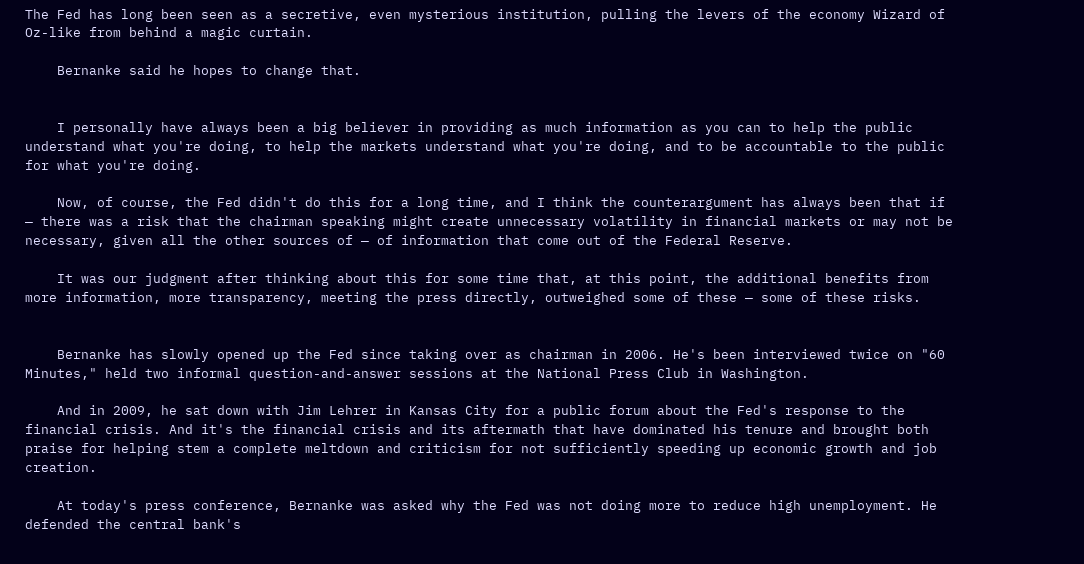The Fed has long been seen as a secretive, even mysterious institution, pulling the levers of the economy Wizard of Oz-like from behind a magic curtain.

    Bernanke said he hopes to change that.


    I personally have always been a big believer in providing as much information as you can to help the public understand what you're doing, to help the markets understand what you're doing, and to be accountable to the public for what you're doing.

    Now, of course, the Fed didn't do this for a long time, and I think the counterargument has always been that if — there was a risk that the chairman speaking might create unnecessary volatility in financial markets or may not be necessary, given all the other sources of — of information that come out of the Federal Reserve.

    It was our judgment after thinking about this for some time that, at this point, the additional benefits from more information, more transparency, meeting the press directly, outweighed some of these — some of these risks.


    Bernanke has slowly opened up the Fed since taking over as chairman in 2006. He's been interviewed twice on "60 Minutes," held two informal question-and-answer sessions at the National Press Club in Washington.

    And in 2009, he sat down with Jim Lehrer in Kansas City for a public forum about the Fed's response to the financial crisis. And it's the financial crisis and its aftermath that have dominated his tenure and brought both praise for helping stem a complete meltdown and criticism for not sufficiently speeding up economic growth and job creation.

    At today's press conference, Bernanke was asked why the Fed was not doing more to reduce high unemployment. He defended the central bank's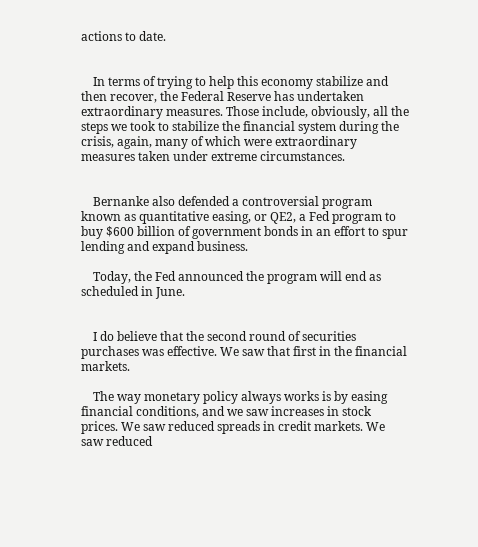actions to date.


    In terms of trying to help this economy stabilize and then recover, the Federal Reserve has undertaken extraordinary measures. Those include, obviously, all the steps we took to stabilize the financial system during the crisis, again, many of which were extraordinary measures taken under extreme circumstances.


    Bernanke also defended a controversial program known as quantitative easing, or QE2, a Fed program to buy $600 billion of government bonds in an effort to spur lending and expand business.

    Today, the Fed announced the program will end as scheduled in June.


    I do believe that the second round of securities purchases was effective. We saw that first in the financial markets.

    The way monetary policy always works is by easing financial conditions, and we saw increases in stock prices. We saw reduced spreads in credit markets. We saw reduced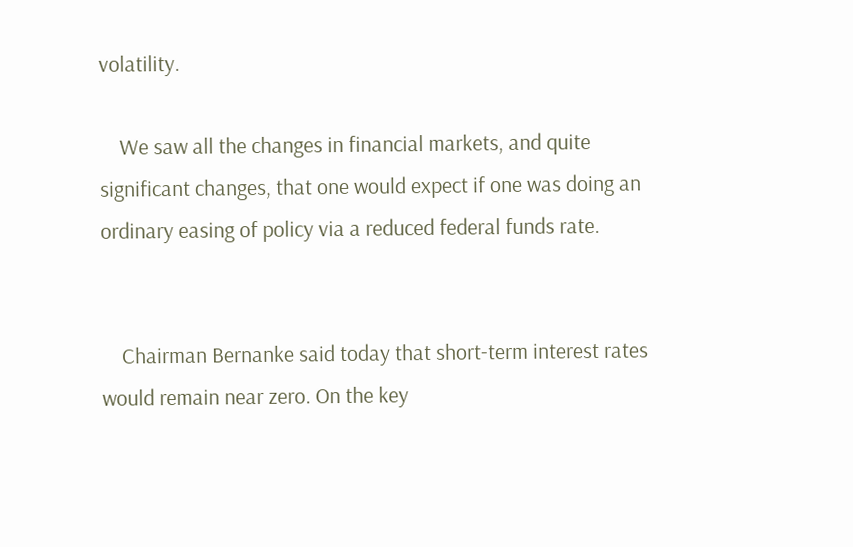volatility.

    We saw all the changes in financial markets, and quite significant changes, that one would expect if one was doing an ordinary easing of policy via a reduced federal funds rate.


    Chairman Bernanke said today that short-term interest rates would remain near zero. On the key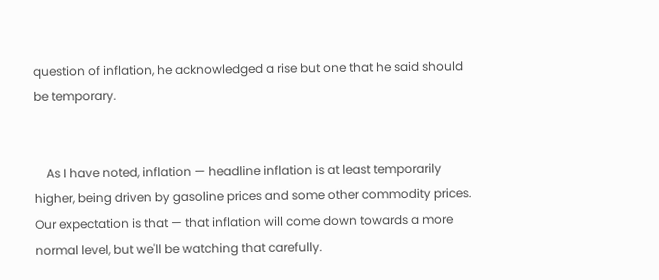question of inflation, he acknowledged a rise but one that he said should be temporary.


    As I have noted, inflation — headline inflation is at least temporarily higher, being driven by gasoline prices and some other commodity prices. Our expectation is that — that inflation will come down towards a more normal level, but we'll be watching that carefully.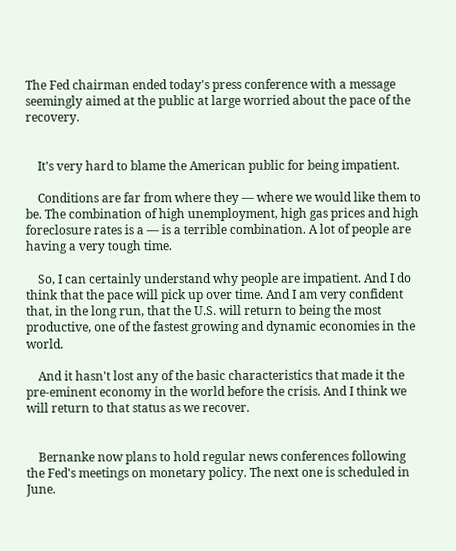The Fed chairman ended today's press conference with a message seemingly aimed at the public at large worried about the pace of the recovery.


    It's very hard to blame the American public for being impatient.

    Conditions are far from where they — where we would like them to be. The combination of high unemployment, high gas prices and high foreclosure rates is a — is a terrible combination. A lot of people are having a very tough time.

    So, I can certainly understand why people are impatient. And I do think that the pace will pick up over time. And I am very confident that, in the long run, that the U.S. will return to being the most productive, one of the fastest growing and dynamic economies in the world.

    And it hasn't lost any of the basic characteristics that made it the pre-eminent economy in the world before the crisis. And I think we will return to that status as we recover.


    Bernanke now plans to hold regular news conferences following the Fed's meetings on monetary policy. The next one is scheduled in June.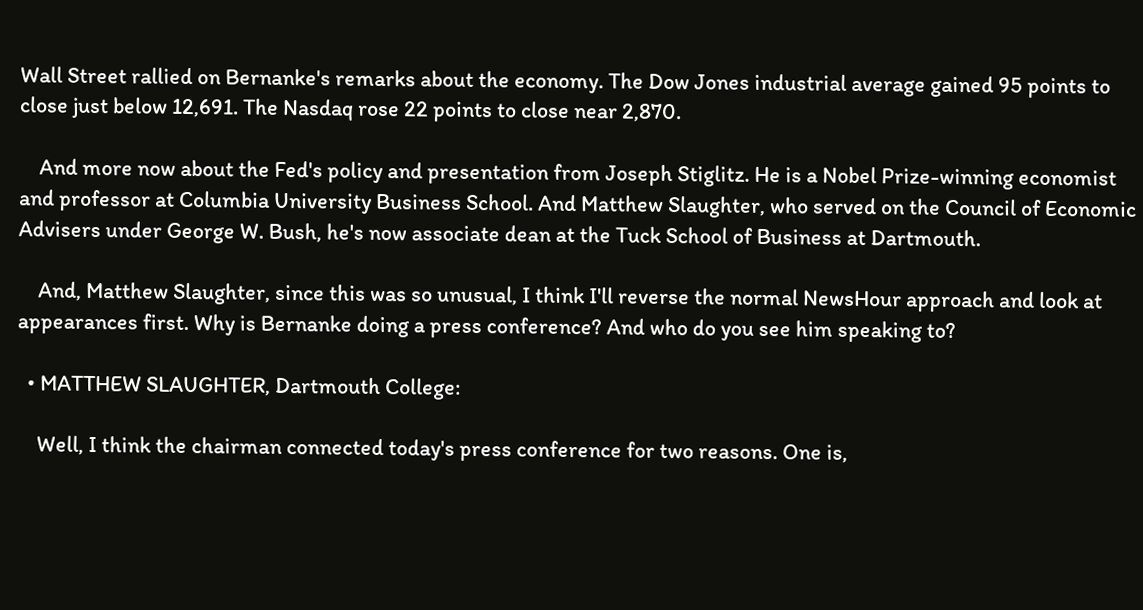Wall Street rallied on Bernanke's remarks about the economy. The Dow Jones industrial average gained 95 points to close just below 12,691. The Nasdaq rose 22 points to close near 2,870.

    And more now about the Fed's policy and presentation from Joseph Stiglitz. He is a Nobel Prize-winning economist and professor at Columbia University Business School. And Matthew Slaughter, who served on the Council of Economic Advisers under George W. Bush, he's now associate dean at the Tuck School of Business at Dartmouth.

    And, Matthew Slaughter, since this was so unusual, I think I'll reverse the normal NewsHour approach and look at appearances first. Why is Bernanke doing a press conference? And who do you see him speaking to?

  • MATTHEW SLAUGHTER, Dartmouth College:

    Well, I think the chairman connected today's press conference for two reasons. One is,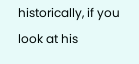historically, if you look at his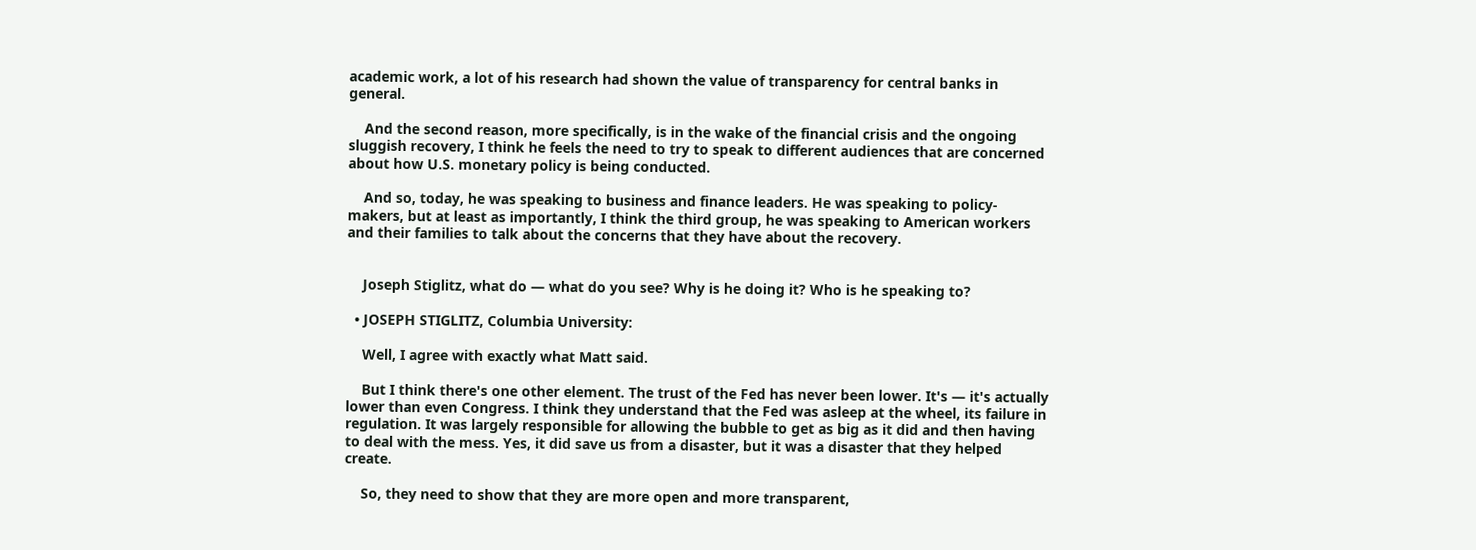academic work, a lot of his research had shown the value of transparency for central banks in general.

    And the second reason, more specifically, is in the wake of the financial crisis and the ongoing sluggish recovery, I think he feels the need to try to speak to different audiences that are concerned about how U.S. monetary policy is being conducted.

    And so, today, he was speaking to business and finance leaders. He was speaking to policy-makers, but at least as importantly, I think the third group, he was speaking to American workers and their families to talk about the concerns that they have about the recovery.


    Joseph Stiglitz, what do — what do you see? Why is he doing it? Who is he speaking to?

  • JOSEPH STIGLITZ, Columbia University:

    Well, I agree with exactly what Matt said.

    But I think there's one other element. The trust of the Fed has never been lower. It's — it's actually lower than even Congress. I think they understand that the Fed was asleep at the wheel, its failure in regulation. It was largely responsible for allowing the bubble to get as big as it did and then having to deal with the mess. Yes, it did save us from a disaster, but it was a disaster that they helped create.

    So, they need to show that they are more open and more transparent,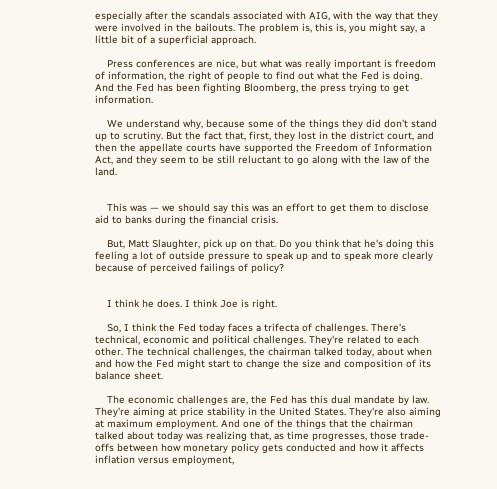especially after the scandals associated with AIG, with the way that they were involved in the bailouts. The problem is, this is, you might say, a little bit of a superficial approach.

    Press conferences are nice, but what was really important is freedom of information, the right of people to find out what the Fed is doing. And the Fed has been fighting Bloomberg, the press trying to get information.

    We understand why, because some of the things they did don't stand up to scrutiny. But the fact that, first, they lost in the district court, and then the appellate courts have supported the Freedom of Information Act, and they seem to be still reluctant to go along with the law of the land.


    This was — we should say this was an effort to get them to disclose aid to banks during the financial crisis.

    But, Matt Slaughter, pick up on that. Do you think that he's doing this feeling a lot of outside pressure to speak up and to speak more clearly because of perceived failings of policy?


    I think he does. I think Joe is right.

    So, I think the Fed today faces a trifecta of challenges. There's technical, economic and political challenges. They're related to each other. The technical challenges, the chairman talked today, about when and how the Fed might start to change the size and composition of its balance sheet.

    The economic challenges are, the Fed has this dual mandate by law. They're aiming at price stability in the United States. They're also aiming at maximum employment. And one of the things that the chairman talked about today was realizing that, as time progresses, those trade-offs between how monetary policy gets conducted and how it affects inflation versus employment,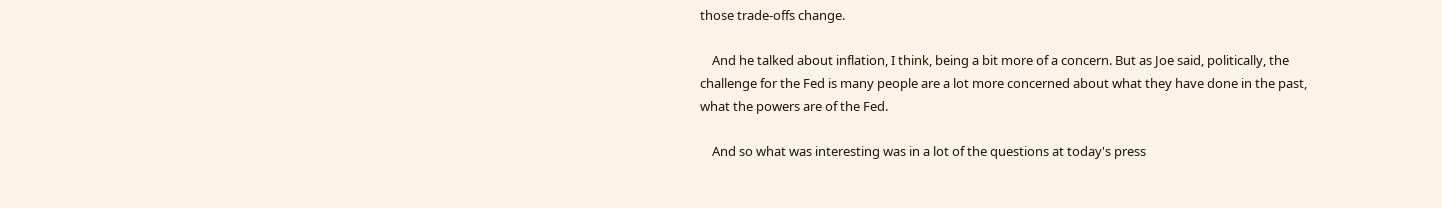those trade-offs change.

    And he talked about inflation, I think, being a bit more of a concern. But as Joe said, politically, the challenge for the Fed is many people are a lot more concerned about what they have done in the past, what the powers are of the Fed.

    And so what was interesting was in a lot of the questions at today's press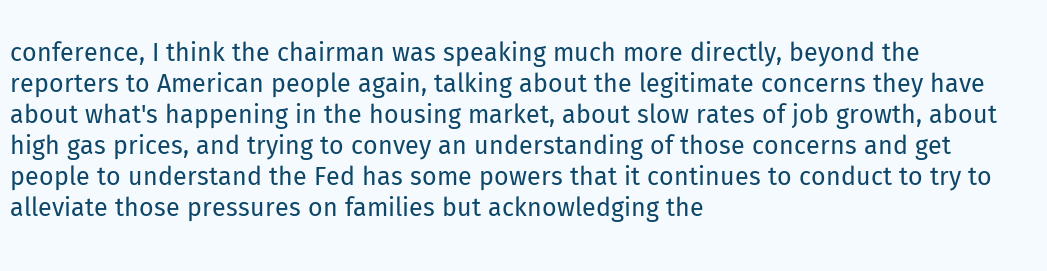conference, I think the chairman was speaking much more directly, beyond the reporters to American people again, talking about the legitimate concerns they have about what's happening in the housing market, about slow rates of job growth, about high gas prices, and trying to convey an understanding of those concerns and get people to understand the Fed has some powers that it continues to conduct to try to alleviate those pressures on families but acknowledging the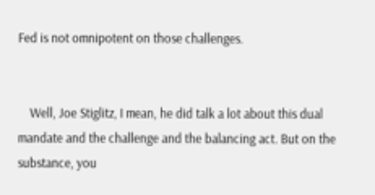Fed is not omnipotent on those challenges.


    Well, Joe Stiglitz, I mean, he did talk a lot about this dual mandate and the challenge and the balancing act. But on the substance, you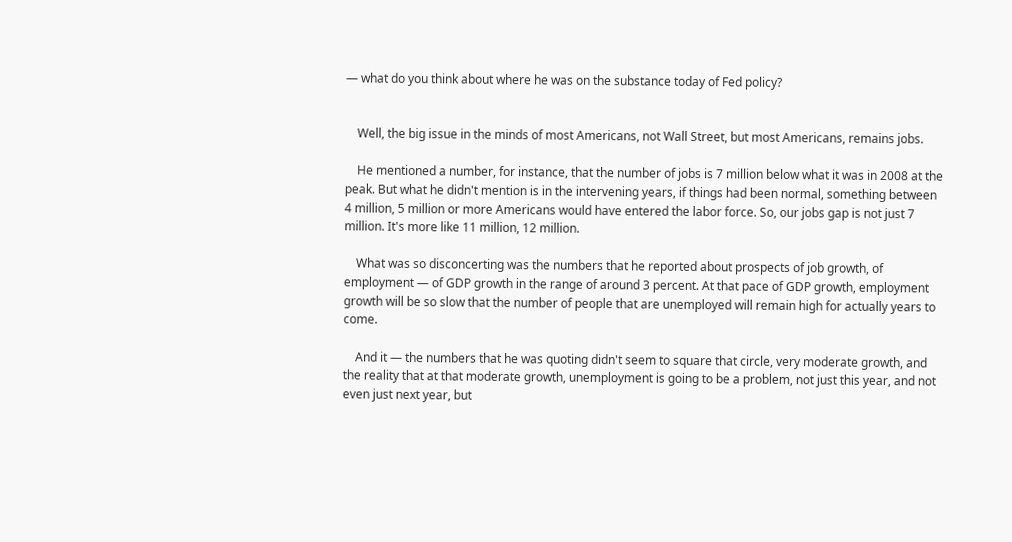— what do you think about where he was on the substance today of Fed policy?


    Well, the big issue in the minds of most Americans, not Wall Street, but most Americans, remains jobs.

    He mentioned a number, for instance, that the number of jobs is 7 million below what it was in 2008 at the peak. But what he didn't mention is in the intervening years, if things had been normal, something between 4 million, 5 million or more Americans would have entered the labor force. So, our jobs gap is not just 7 million. It's more like 11 million, 12 million.

    What was so disconcerting was the numbers that he reported about prospects of job growth, of employment — of GDP growth in the range of around 3 percent. At that pace of GDP growth, employment growth will be so slow that the number of people that are unemployed will remain high for actually years to come.

    And it — the numbers that he was quoting didn't seem to square that circle, very moderate growth, and the reality that at that moderate growth, unemployment is going to be a problem, not just this year, and not even just next year, but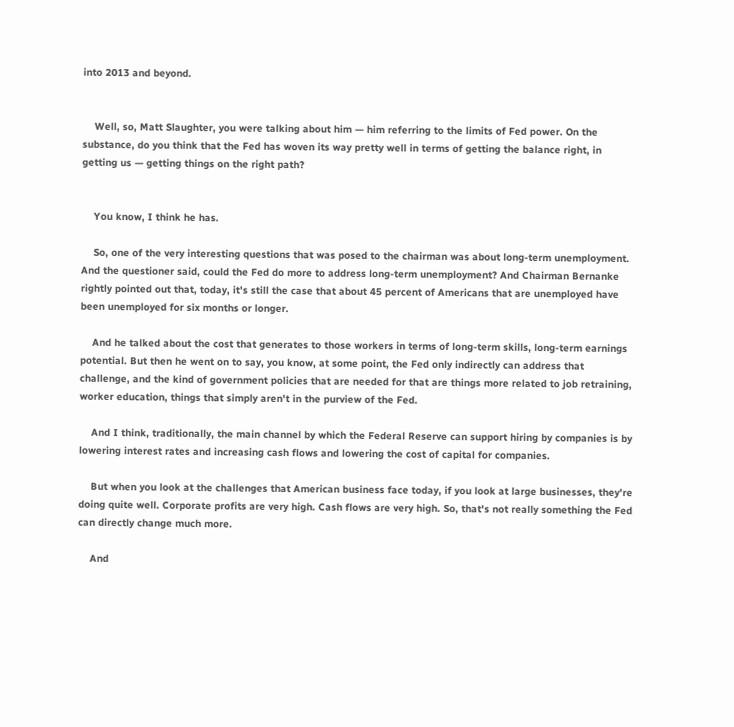into 2013 and beyond.


    Well, so, Matt Slaughter, you were talking about him — him referring to the limits of Fed power. On the substance, do you think that the Fed has woven its way pretty well in terms of getting the balance right, in getting us — getting things on the right path?


    You know, I think he has.

    So, one of the very interesting questions that was posed to the chairman was about long-term unemployment. And the questioner said, could the Fed do more to address long-term unemployment? And Chairman Bernanke rightly pointed out that, today, it's still the case that about 45 percent of Americans that are unemployed have been unemployed for six months or longer.

    And he talked about the cost that generates to those workers in terms of long-term skills, long-term earnings potential. But then he went on to say, you know, at some point, the Fed only indirectly can address that challenge, and the kind of government policies that are needed for that are things more related to job retraining, worker education, things that simply aren't in the purview of the Fed.

    And I think, traditionally, the main channel by which the Federal Reserve can support hiring by companies is by lowering interest rates and increasing cash flows and lowering the cost of capital for companies.

    But when you look at the challenges that American business face today, if you look at large businesses, they're doing quite well. Corporate profits are very high. Cash flows are very high. So, that's not really something the Fed can directly change much more.

    And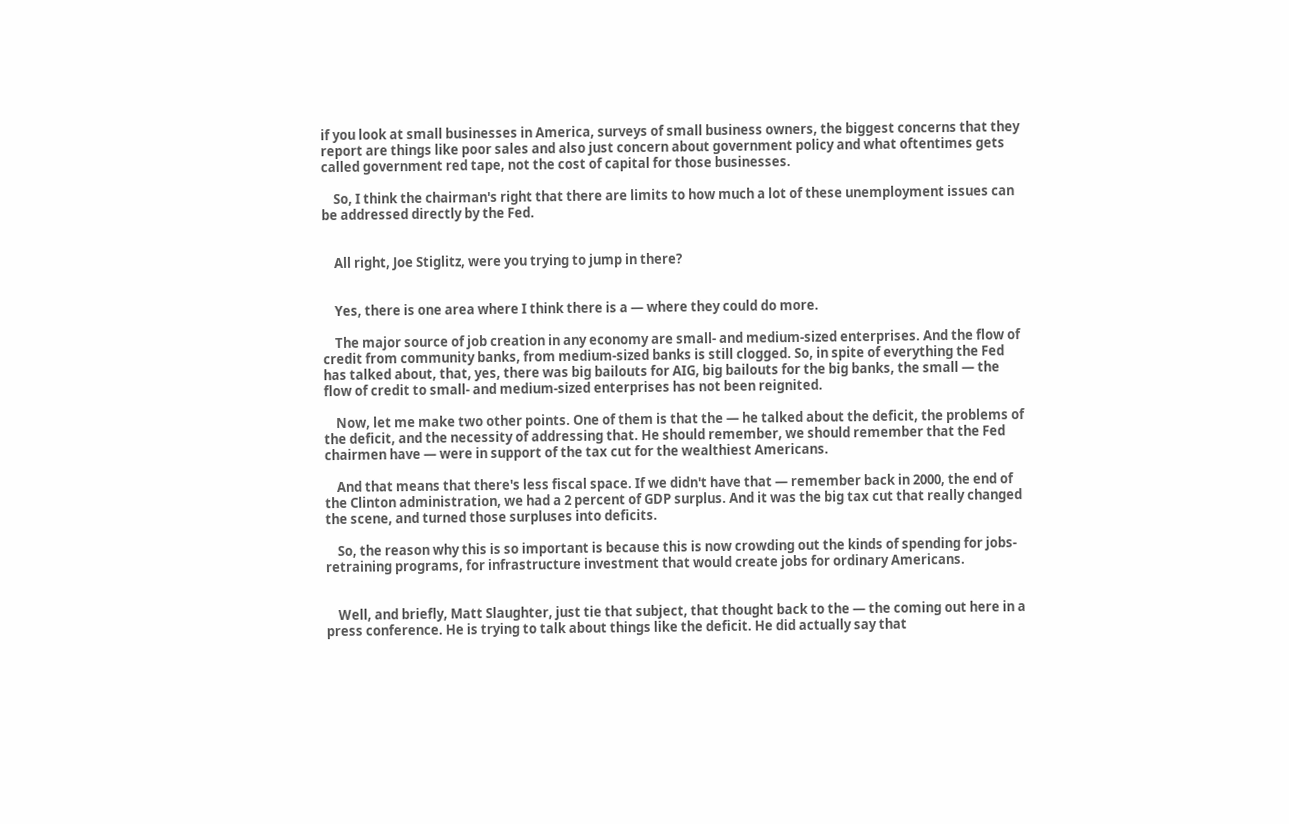if you look at small businesses in America, surveys of small business owners, the biggest concerns that they report are things like poor sales and also just concern about government policy and what oftentimes gets called government red tape, not the cost of capital for those businesses.

    So, I think the chairman's right that there are limits to how much a lot of these unemployment issues can be addressed directly by the Fed.


    All right, Joe Stiglitz, were you trying to jump in there?


    Yes, there is one area where I think there is a — where they could do more.

    The major source of job creation in any economy are small- and medium-sized enterprises. And the flow of credit from community banks, from medium-sized banks is still clogged. So, in spite of everything the Fed has talked about, that, yes, there was big bailouts for AIG, big bailouts for the big banks, the small — the flow of credit to small- and medium-sized enterprises has not been reignited.

    Now, let me make two other points. One of them is that the — he talked about the deficit, the problems of the deficit, and the necessity of addressing that. He should remember, we should remember that the Fed chairmen have — were in support of the tax cut for the wealthiest Americans.

    And that means that there's less fiscal space. If we didn't have that — remember back in 2000, the end of the Clinton administration, we had a 2 percent of GDP surplus. And it was the big tax cut that really changed the scene, and turned those surpluses into deficits.

    So, the reason why this is so important is because this is now crowding out the kinds of spending for jobs-retraining programs, for infrastructure investment that would create jobs for ordinary Americans.


    Well, and briefly, Matt Slaughter, just tie that subject, that thought back to the — the coming out here in a press conference. He is trying to talk about things like the deficit. He did actually say that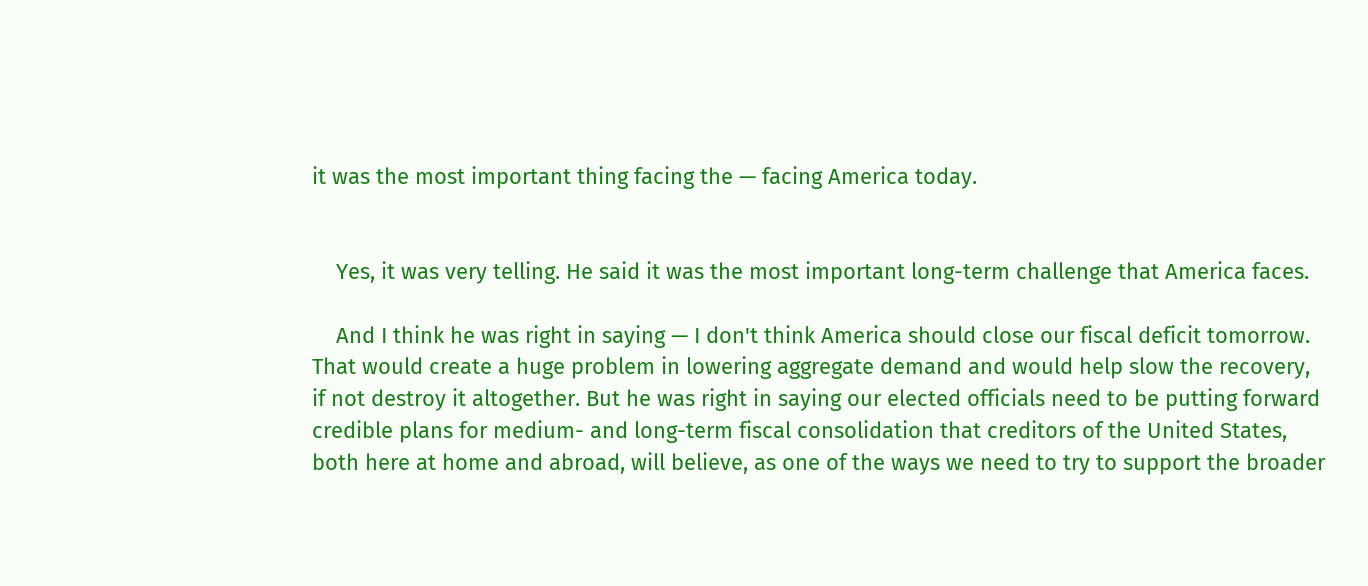it was the most important thing facing the — facing America today.


    Yes, it was very telling. He said it was the most important long-term challenge that America faces.

    And I think he was right in saying — I don't think America should close our fiscal deficit tomorrow. That would create a huge problem in lowering aggregate demand and would help slow the recovery, if not destroy it altogether. But he was right in saying our elected officials need to be putting forward credible plans for medium- and long-term fiscal consolidation that creditors of the United States, both here at home and abroad, will believe, as one of the ways we need to try to support the broader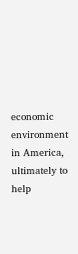economic environment in America, ultimately to help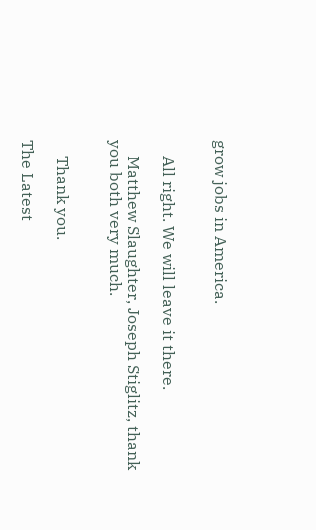grow jobs in America.


    All right. We will leave it there.

    Matthew Slaughter, Joseph Stiglitz, thank you both very much.


    Thank you.

The Latest